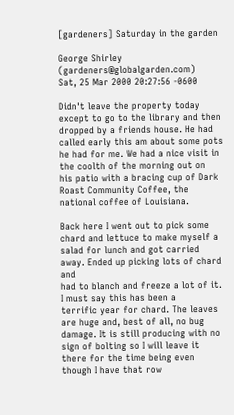[gardeners] Saturday in the garden

George Shirley (gardeners@globalgarden.com)
Sat, 25 Mar 2000 20:27:56 -0600

Didn't leave the property today except to go to the library and then
dropped by a friends house. He had called early this am about some pots
he had for me. We had a nice visit in the coolth of the morning out on
his patio with a bracing cup of Dark Roast Community Coffee, the
national coffee of Louisiana.

Back here I went out to pick some chard and lettuce to make myself a
salad for lunch and got carried away. Ended up picking lots of chard and
had to blanch and freeze a lot of it. I must say this has been a
terrific year for chard. The leaves are huge and, best of all, no bug
damage. It is still producing with no sign of bolting so I will leave it
there for the time being even though I have that row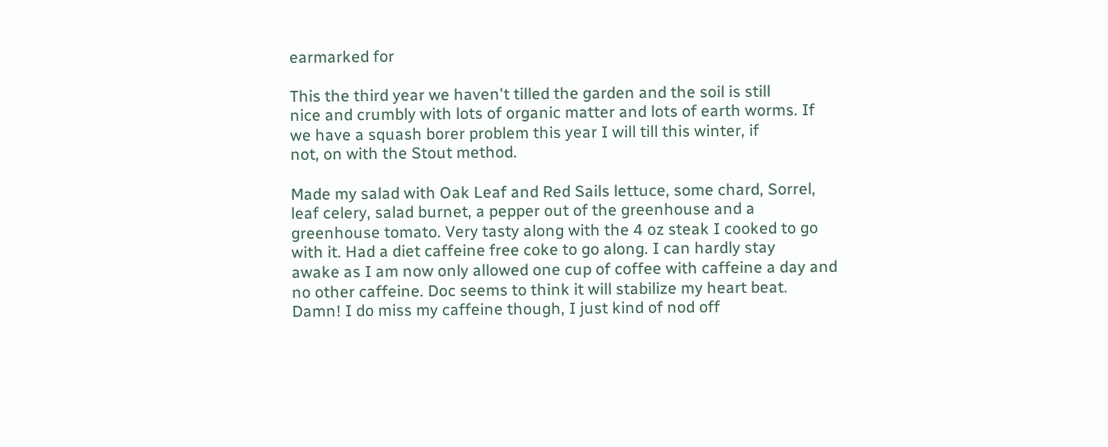earmarked for

This the third year we haven't tilled the garden and the soil is still
nice and crumbly with lots of organic matter and lots of earth worms. If
we have a squash borer problem this year I will till this winter, if
not, on with the Stout method.

Made my salad with Oak Leaf and Red Sails lettuce, some chard, Sorrel,
leaf celery, salad burnet, a pepper out of the greenhouse and a
greenhouse tomato. Very tasty along with the 4 oz steak I cooked to go
with it. Had a diet caffeine free coke to go along. I can hardly stay
awake as I am now only allowed one cup of coffee with caffeine a day and
no other caffeine. Doc seems to think it will stabilize my heart beat.
Damn! I do miss my caffeine though, I just kind of nod off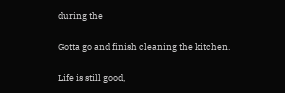during the

Gotta go and finish cleaning the kitchen.

Life is still good,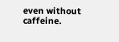even without caffeine.